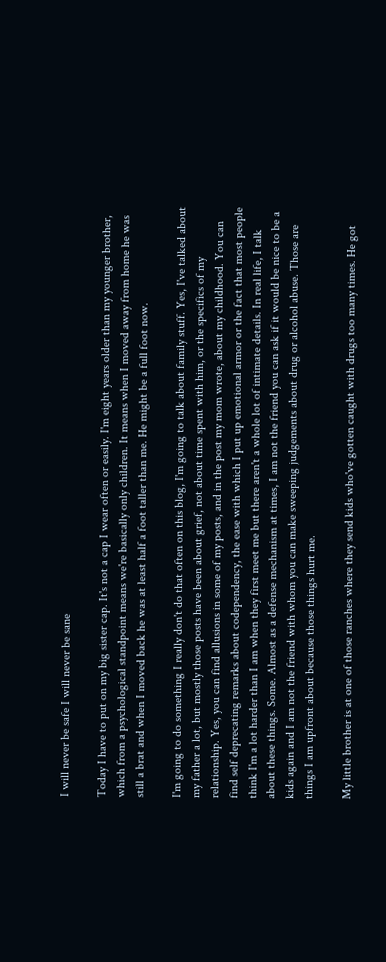I will never be safe I will never be sane

Today I have to put on my big sister cap. It's not a cap I wear often or easily. I'm eight years older than my younger brother, which from a psychological standpoint means we're basically only children. It means when I moved away from home he was still a brat and when I moved back he was at least half a foot taller than me. He might be a full foot now.

I'm going to do something I really don't do that often on this blog, I'm going to talk about family stuff. Yes, I've talked about my father a lot, but mostly those posts have been about grief, not about time spent with him, or the specifics of my relationship. Yes, you can find allusions in some of my posts, and in the post my mom wrote, about my childhood. You can find self deprecating remarks about codependency, the ease with which I put up emotional armor or the fact that most people think I'm a lot harder than I am when they first meet me but there aren't a whole lot of intimate details. In real life, I talk about these things. Some. Almost as a defense mechanism at times, I am not the friend you can ask if it would be nice to be a kids again and I am not the friend with whom you can make sweeping judgements about drug or alcohol abuse. Those are things I am upfront about because those things hurt me.

My little brother is at one of those ranches where they send kids who've gotten caught with drugs too many times. He got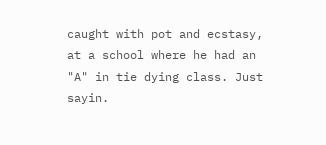caught with pot and ecstasy, at a school where he had an "A" in tie dying class. Just sayin.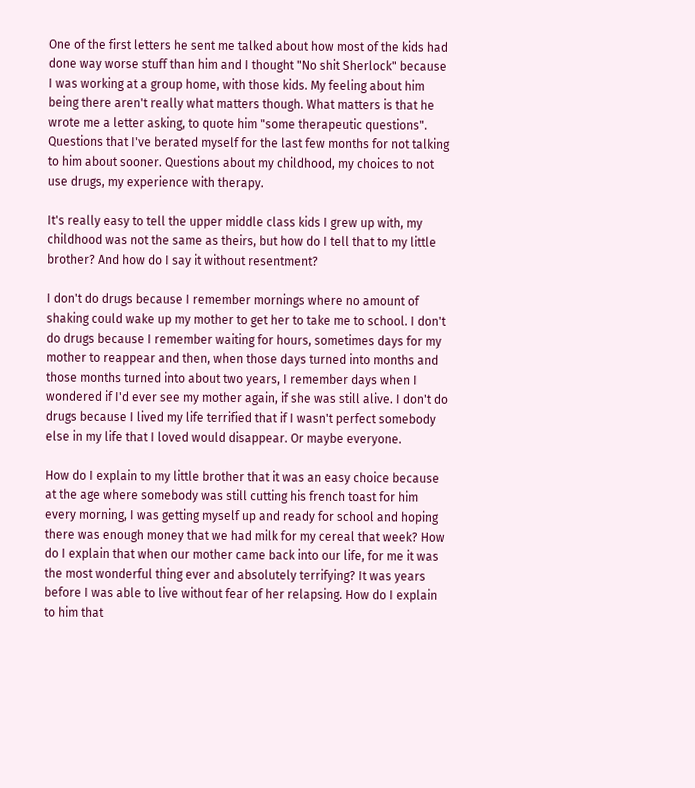One of the first letters he sent me talked about how most of the kids had done way worse stuff than him and I thought "No shit Sherlock" because I was working at a group home, with those kids. My feeling about him being there aren't really what matters though. What matters is that he wrote me a letter asking, to quote him "some therapeutic questions". Questions that I've berated myself for the last few months for not talking to him about sooner. Questions about my childhood, my choices to not use drugs, my experience with therapy.

It's really easy to tell the upper middle class kids I grew up with, my childhood was not the same as theirs, but how do I tell that to my little brother? And how do I say it without resentment?

I don't do drugs because I remember mornings where no amount of shaking could wake up my mother to get her to take me to school. I don't do drugs because I remember waiting for hours, sometimes days for my mother to reappear and then, when those days turned into months and those months turned into about two years, I remember days when I wondered if I'd ever see my mother again, if she was still alive. I don't do drugs because I lived my life terrified that if I wasn't perfect somebody else in my life that I loved would disappear. Or maybe everyone.

How do I explain to my little brother that it was an easy choice because at the age where somebody was still cutting his french toast for him every morning, I was getting myself up and ready for school and hoping there was enough money that we had milk for my cereal that week? How do I explain that when our mother came back into our life, for me it was the most wonderful thing ever and absolutely terrifying? It was years before I was able to live without fear of her relapsing. How do I explain to him that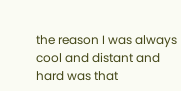the reason I was always cool and distant and hard was that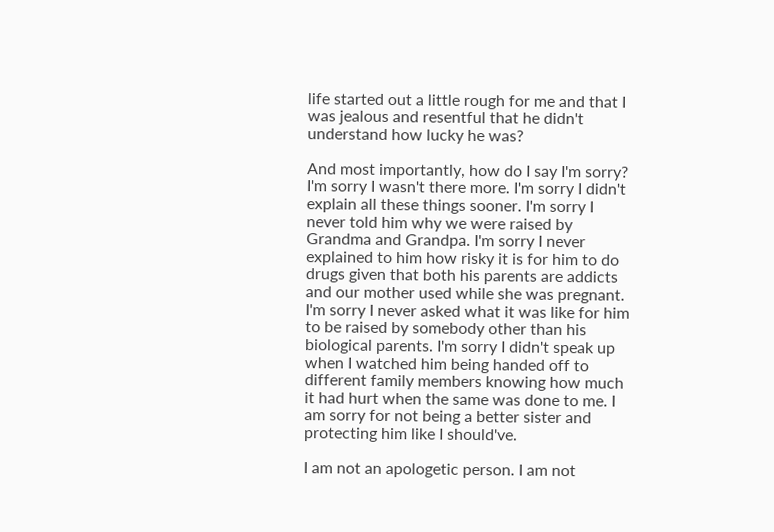life started out a little rough for me and that I was jealous and resentful that he didn't understand how lucky he was?

And most importantly, how do I say I'm sorry? I'm sorry I wasn't there more. I'm sorry I didn't explain all these things sooner. I'm sorry I never told him why we were raised by Grandma and Grandpa. I'm sorry I never explained to him how risky it is for him to do drugs given that both his parents are addicts and our mother used while she was pregnant. I'm sorry I never asked what it was like for him to be raised by somebody other than his biological parents. I'm sorry I didn't speak up when I watched him being handed off to different family members knowing how much it had hurt when the same was done to me. I am sorry for not being a better sister and protecting him like I should've.

I am not an apologetic person. I am not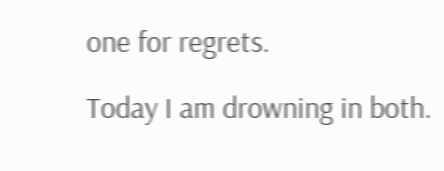one for regrets.

Today I am drowning in both.